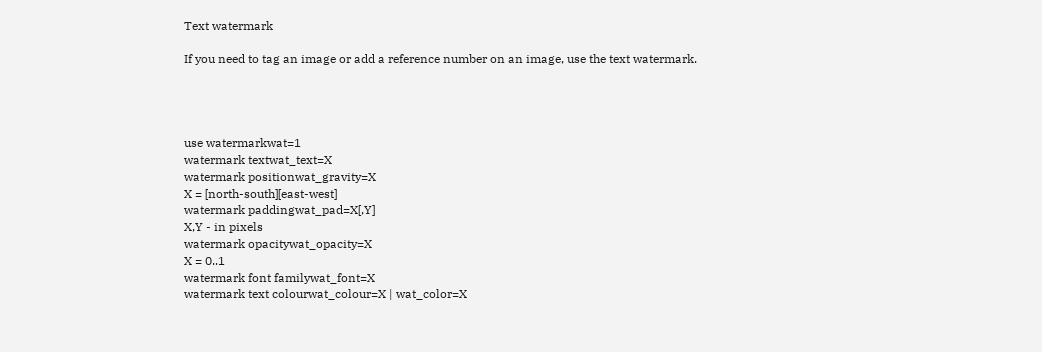Text watermark

If you need to tag an image or add a reference number on an image, use the text watermark.




use watermarkwat=1
watermark textwat_text=X
watermark positionwat_gravity=X
X = [north-south][east-west]
watermark paddingwat_pad=X[,Y]
X,Y - in pixels
watermark opacitywat_opacity=X
X = 0..1
watermark font familywat_font=X
watermark text colourwat_colour=X | wat_color=X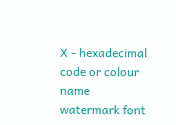X - hexadecimal code or colour name
watermark font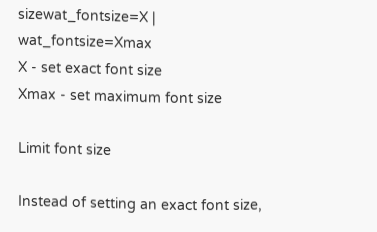sizewat_fontsize=X | wat_fontsize=Xmax
X - set exact font size
Xmax - set maximum font size

Limit font size

Instead of setting an exact font size,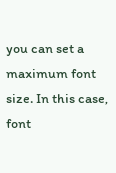you can set a maximum font size. In this case, font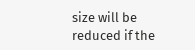size will be reduced if the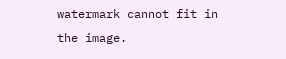watermark cannot fit in the image.